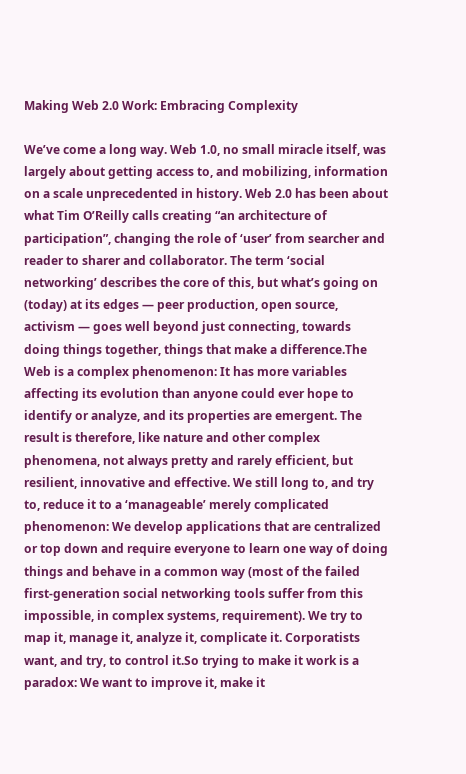Making Web 2.0 Work: Embracing Complexity

We’ve come a long way. Web 1.0, no small miracle itself, was largely about getting access to, and mobilizing, information on a scale unprecedented in history. Web 2.0 has been about what Tim O’Reilly calls creating “an architecture of participation”, changing the role of ‘user’ from searcher and reader to sharer and collaborator. The term ‘social networking’ describes the core of this, but what’s going on (today) at its edges — peer production, open source, activism — goes well beyond just connecting, towards doing things together, things that make a difference.The Web is a complex phenomenon: It has more variables affecting its evolution than anyone could ever hope to identify or analyze, and its properties are emergent. The result is therefore, like nature and other complex phenomena, not always pretty and rarely efficient, but resilient, innovative and effective. We still long to, and try to, reduce it to a ‘manageable’ merely complicated phenomenon: We develop applications that are centralized or top down and require everyone to learn one way of doing things and behave in a common way (most of the failed first-generation social networking tools suffer from this impossible, in complex systems, requirement). We try to map it, manage it, analyze it, complicate it. Corporatists want, and try, to control it.So trying to make it work is a paradox: We want to improve it, make it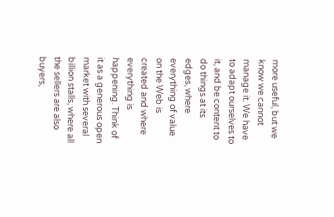more useful, but we know we cannot manage it. We have to adapt ourselves to it, and be content to do things at its edges, where everything of value on the Web is created and where everything is happening. Think of it as a generous open market with several billion stalls, where all the sellers are also buyers,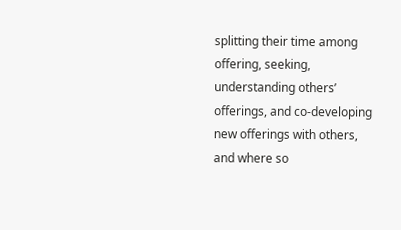splitting their time among offering, seeking, understanding others’ offerings, and co-developing new offerings with others, and where so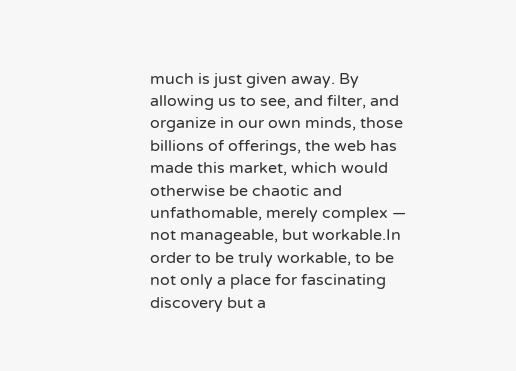much is just given away. By allowing us to see, and filter, and organize in our own minds, those billions of offerings, the web has made this market, which would otherwise be chaotic and unfathomable, merely complex — not manageable, but workable.In order to be truly workable, to be not only a place for fascinating discovery but a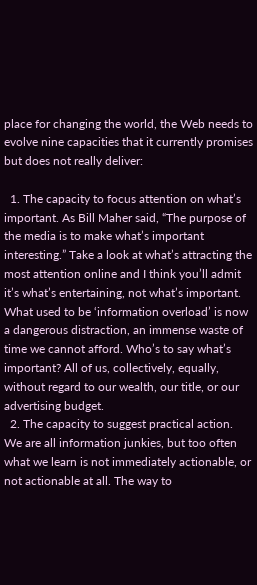place for changing the world, the Web needs to evolve nine capacities that it currently promises but does not really deliver:

  1. The capacity to focus attention on what’s important. As Bill Maher said, “The purpose of the media is to make what’s important interesting.” Take a look at what’s attracting the most attention online and I think you’ll admit it’s what’s entertaining, not what’s important. What used to be ‘information overload’ is now a dangerous distraction, an immense waste of time we cannot afford. Who’s to say what’s important? All of us, collectively, equally, without regard to our wealth, our title, or our advertising budget.
  2. The capacity to suggest practical action. We are all information junkies, but too often what we learn is not immediately actionable, or not actionable at all. The way to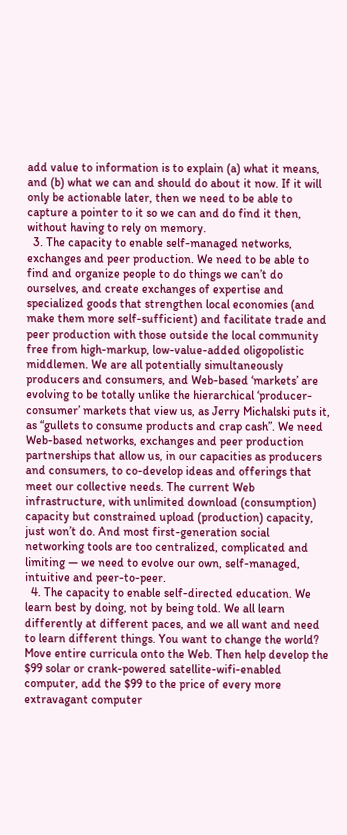add value to information is to explain (a) what it means, and (b) what we can and should do about it now. If it will only be actionable later, then we need to be able to capture a pointer to it so we can and do find it then, without having to rely on memory.
  3. The capacity to enable self-managed networks, exchanges and peer production. We need to be able to find and organize people to do things we can’t do ourselves, and create exchanges of expertise and specialized goods that strengthen local economies (and make them more self-sufficient) and facilitate trade and peer production with those outside the local community free from high-markup, low-value-added oligopolistic middlemen. We are all potentially simultaneously producers and consumers, and Web-based ‘markets’ are evolving to be totally unlike the hierarchical ‘producer-consumer’ markets that view us, as Jerry Michalski puts it, as “gullets to consume products and crap cash”. We need Web-based networks, exchanges and peer production partnerships that allow us, in our capacities as producers and consumers, to co-develop ideas and offerings that meet our collective needs. The current Web infrastructure, with unlimited download (consumption) capacity but constrained upload (production) capacity, just won’t do. And most first-generation social networking tools are too centralized, complicated and limiting — we need to evolve our own, self-managed, intuitive and peer-to-peer.
  4. The capacity to enable self-directed education. We learn best by doing, not by being told. We all learn differently at different paces, and we all want and need to learn different things. You want to change the world? Move entire curricula onto the Web. Then help develop the $99 solar or crank-powered satellite-wifi-enabled computer, add the $99 to the price of every more extravagant computer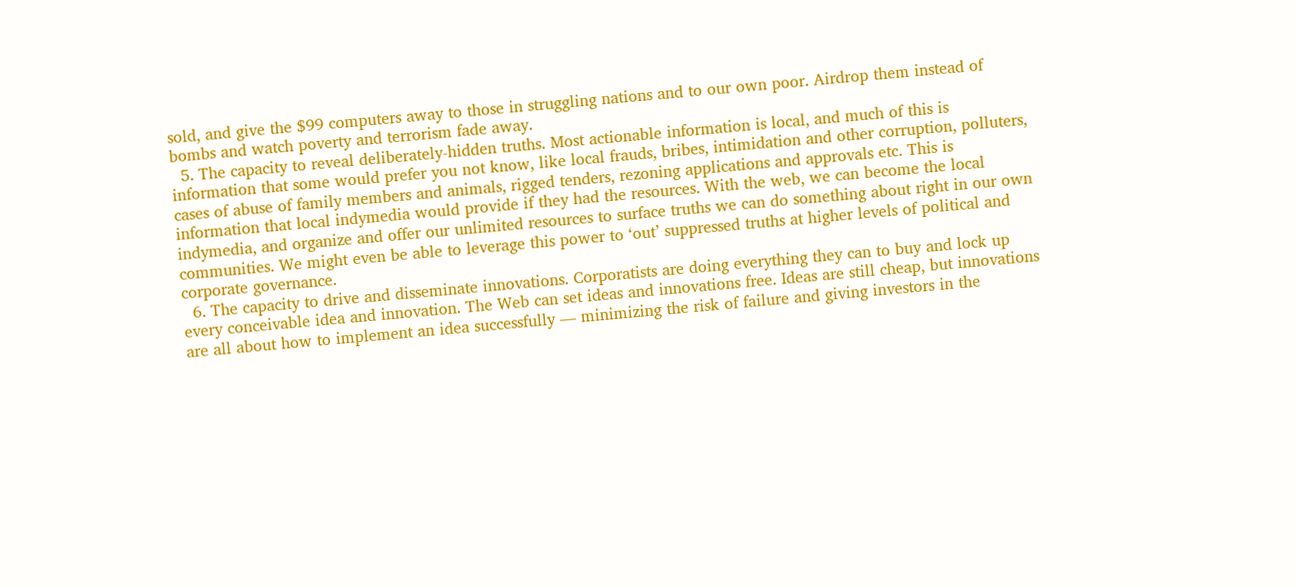sold, and give the $99 computers away to those in struggling nations and to our own poor. Airdrop them instead of bombs and watch poverty and terrorism fade away.
  5. The capacity to reveal deliberately-hidden truths. Most actionable information is local, and much of this is information that some would prefer you not know, like local frauds, bribes, intimidation and other corruption, polluters, cases of abuse of family members and animals, rigged tenders, rezoning applications and approvals etc. This is information that local indymedia would provide if they had the resources. With the web, we can become the local indymedia, and organize and offer our unlimited resources to surface truths we can do something about right in our own communities. We might even be able to leverage this power to ‘out’ suppressed truths at higher levels of political and corporate governance.
  6. The capacity to drive and disseminate innovations. Corporatists are doing everything they can to buy and lock up every conceivable idea and innovation. The Web can set ideas and innovations free. Ideas are still cheap, but innovations are all about how to implement an idea successfully — minimizing the risk of failure and giving investors in the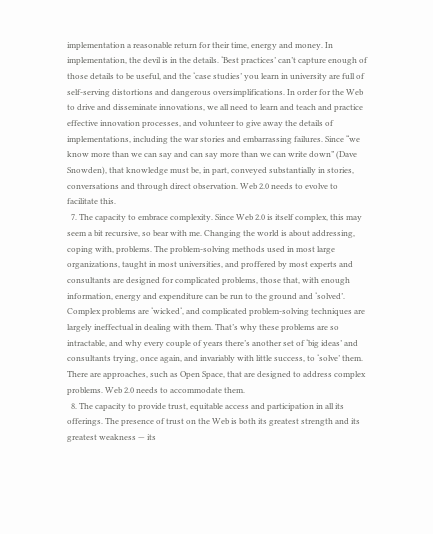implementation a reasonable return for their time, energy and money. In implementation, the devil is in the details. ‘Best practices’ can’t capture enough of those details to be useful, and the ‘case studies’ you learn in university are full of self-serving distortions and dangerous oversimplifications. In order for the Web to drive and disseminate innovations, we all need to learn and teach and practice effective innovation processes, and volunteer to give away the details of implementations, including the war stories and embarrassing failures. Since “we know more than we can say and can say more than we can write down” (Dave Snowden), that knowledge must be, in part, conveyed substantially in stories, conversations and through direct observation. Web 2.0 needs to evolve to facilitate this.
  7. The capacity to embrace complexity. Since Web 2.0 is itself complex, this may seem a bit recursive, so bear with me. Changing the world is about addressing, coping with, problems. The problem-solving methods used in most large organizations, taught in most universities, and proffered by most experts and consultants are designed for complicated problems, those that, with enough information, energy and expenditure can be run to the ground and ‘solved’. Complex problems are ‘wicked‘, and complicated problem-solving techniques are largely ineffectual in dealing with them. That’s why these problems are so intractable, and why every couple of years there’s another set of ‘big ideas’ and consultants trying, once again, and invariably with little success, to ‘solve’ them. There are approaches, such as Open Space, that are designed to address complex problems. Web 2.0 needs to accommodate them.
  8. The capacity to provide trust, equitable access and participation in all its offerings. The presence of trust on the Web is both its greatest strength and its greatest weakness — its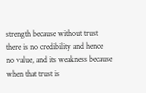strength because without trust there is no credibility and hence no value, and its weakness because when that trust is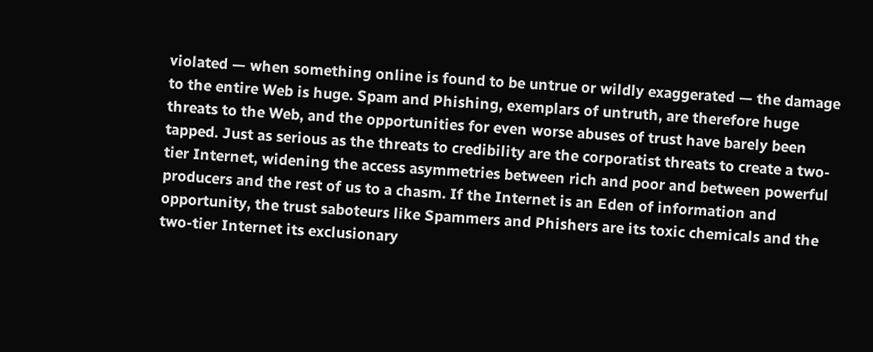violated — when something online is found to be untrue or wildly exaggerated — the damage to the entire Web is huge. Spam and Phishing, exemplars of untruth, are therefore huge threats to the Web, and the opportunities for even worse abuses of trust have barely been tapped. Just as serious as the threats to credibility are the corporatist threats to create a two-tier Internet, widening the access asymmetries between rich and poor and between powerful producers and the rest of us to a chasm. If the Internet is an Eden of information and opportunity, the trust saboteurs like Spammers and Phishers are its toxic chemicals and the two-tier Internet its exclusionary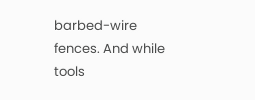barbed-wire fences. And while tools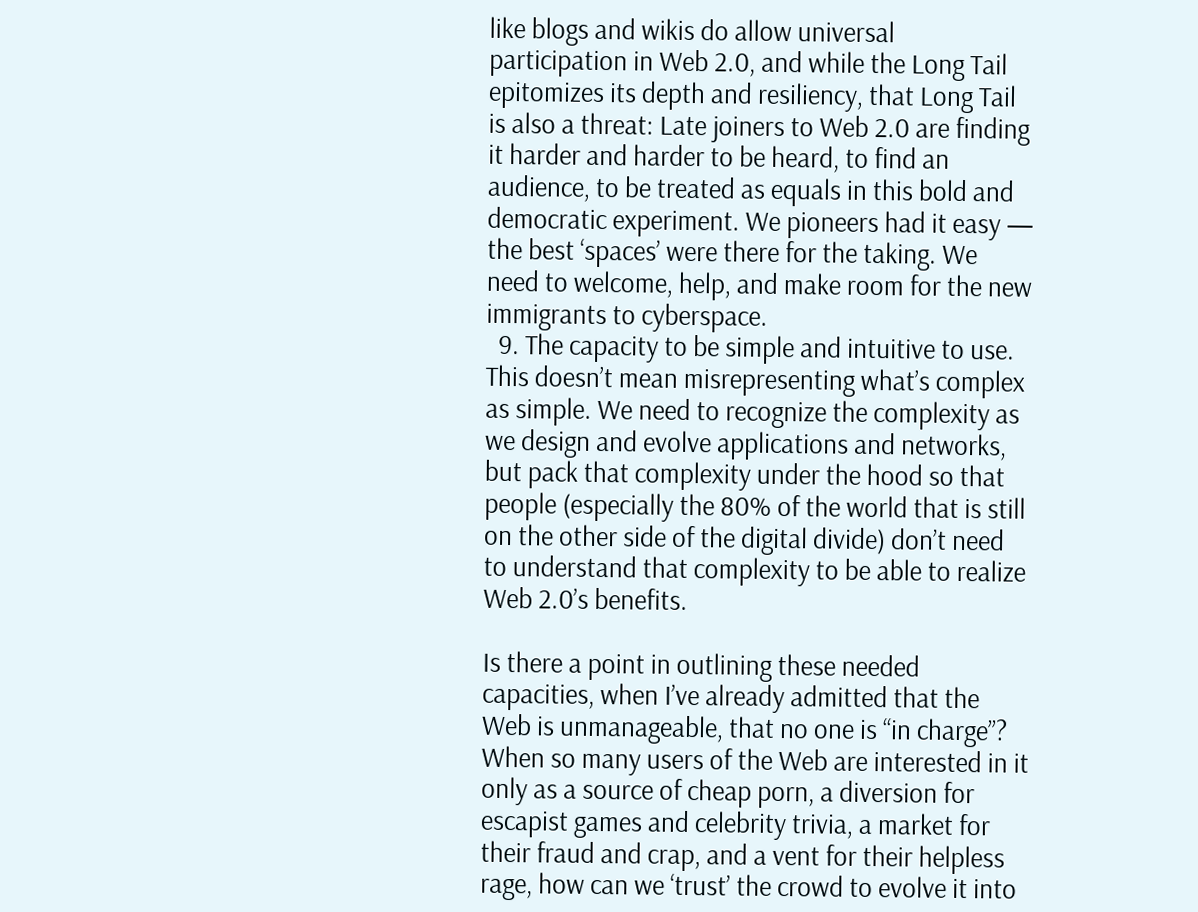like blogs and wikis do allow universal participation in Web 2.0, and while the Long Tail epitomizes its depth and resiliency, that Long Tail is also a threat: Late joiners to Web 2.0 are finding it harder and harder to be heard, to find an audience, to be treated as equals in this bold and democratic experiment. We pioneers had it easy — the best ‘spaces’ were there for the taking. We need to welcome, help, and make room for the new immigrants to cyberspace.
  9. The capacity to be simple and intuitive to use. This doesn’t mean misrepresenting what’s complex as simple. We need to recognize the complexity as we design and evolve applications and networks, but pack that complexity under the hood so that people (especially the 80% of the world that is still on the other side of the digital divide) don’t need to understand that complexity to be able to realize Web 2.0’s benefits.

Is there a point in outlining these needed capacities, when I’ve already admitted that the Web is unmanageable, that no one is “in charge”? When so many users of the Web are interested in it only as a source of cheap porn, a diversion for escapist games and celebrity trivia, a market for their fraud and crap, and a vent for their helpless rage, how can we ‘trust’ the crowd to evolve it into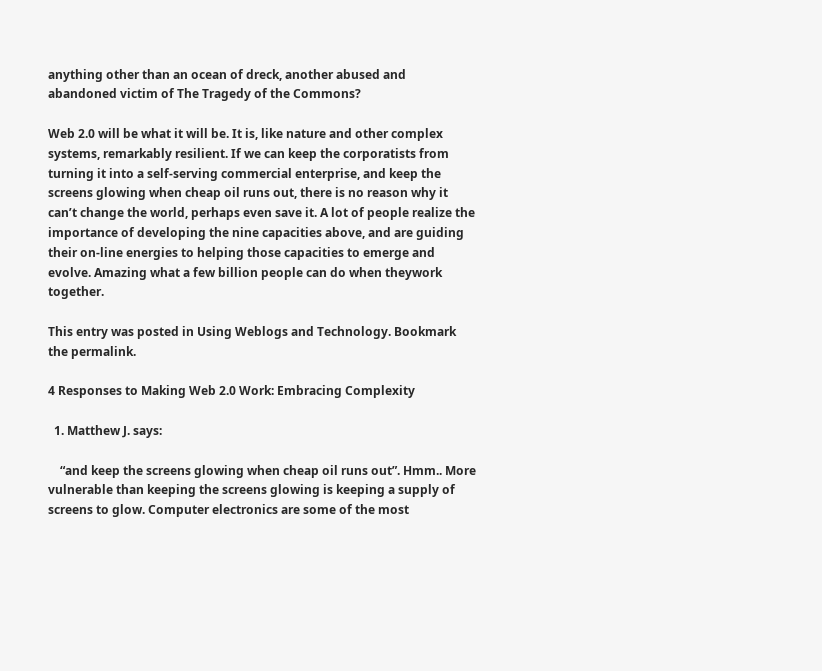anything other than an ocean of dreck, another abused and abandoned victim of The Tragedy of the Commons?

Web 2.0 will be what it will be. It is, like nature and other complex systems, remarkably resilient. If we can keep the corporatists from turning it into a self-serving commercial enterprise, and keep the screens glowing when cheap oil runs out, there is no reason why it can’t change the world, perhaps even save it. A lot of people realize the importance of developing the nine capacities above, and are guiding their on-line energies to helping those capacities to emerge and evolve. Amazing what a few billion people can do when theywork together.

This entry was posted in Using Weblogs and Technology. Bookmark the permalink.

4 Responses to Making Web 2.0 Work: Embracing Complexity

  1. Matthew J. says:

    “and keep the screens glowing when cheap oil runs out”. Hmm.. More vulnerable than keeping the screens glowing is keeping a supply of screens to glow. Computer electronics are some of the most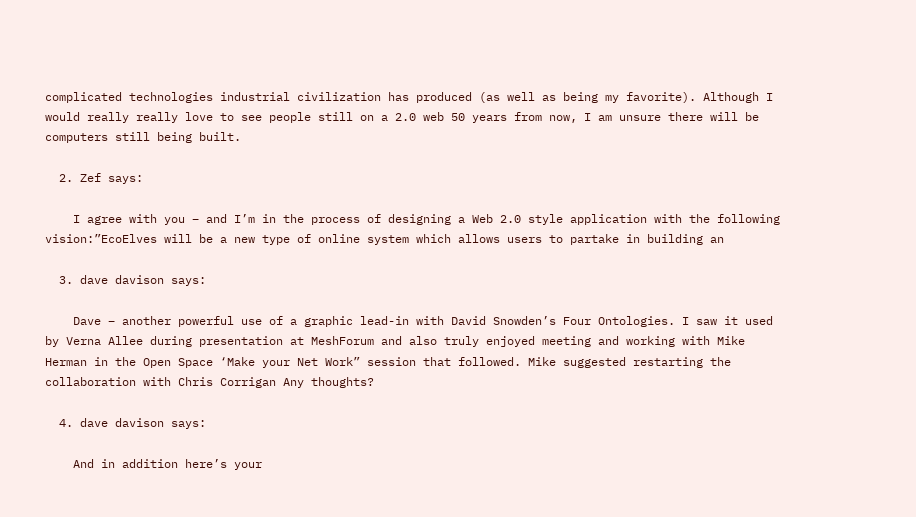complicated technologies industrial civilization has produced (as well as being my favorite). Although I would really really love to see people still on a 2.0 web 50 years from now, I am unsure there will be computers still being built.

  2. Zef says:

    I agree with you – and I’m in the process of designing a Web 2.0 style application with the following vision:”EcoElves will be a new type of online system which allows users to partake in building an

  3. dave davison says:

    Dave – another powerful use of a graphic lead-in with David Snowden’s Four Ontologies. I saw it used by Verna Allee during presentation at MeshForum and also truly enjoyed meeting and working with Mike Herman in the Open Space ‘Make your Net Work” session that followed. Mike suggested restarting the collaboration with Chris Corrigan Any thoughts?

  4. dave davison says:

    And in addition here’s your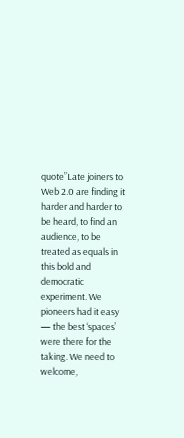quote”Late joiners to Web 2.0 are finding it harder and harder to be heard, to find an audience, to be treated as equals in this bold and democratic experiment. We pioneers had it easy — the best ‘spaces’ were there for the taking. We need to welcome,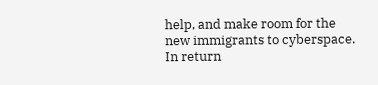help, and make room for the new immigrants to cyberspace. In return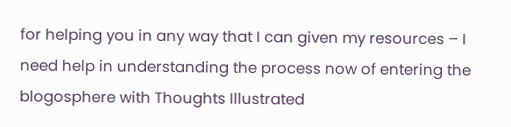for helping you in any way that I can given my resources – I need help in understanding the process now of entering the blogosphere with Thoughts Illustrated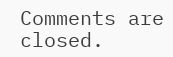Comments are closed.